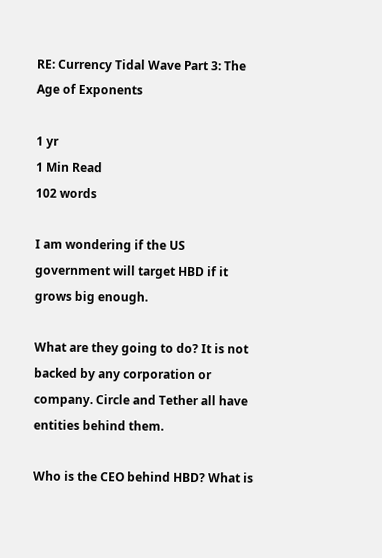RE: Currency Tidal Wave Part 3: The Age of Exponents

1 yr
1 Min Read
102 words

I am wondering if the US government will target HBD if it grows big enough.

What are they going to do? It is not backed by any corporation or company. Circle and Tether all have entities behind them.

Who is the CEO behind HBD? What is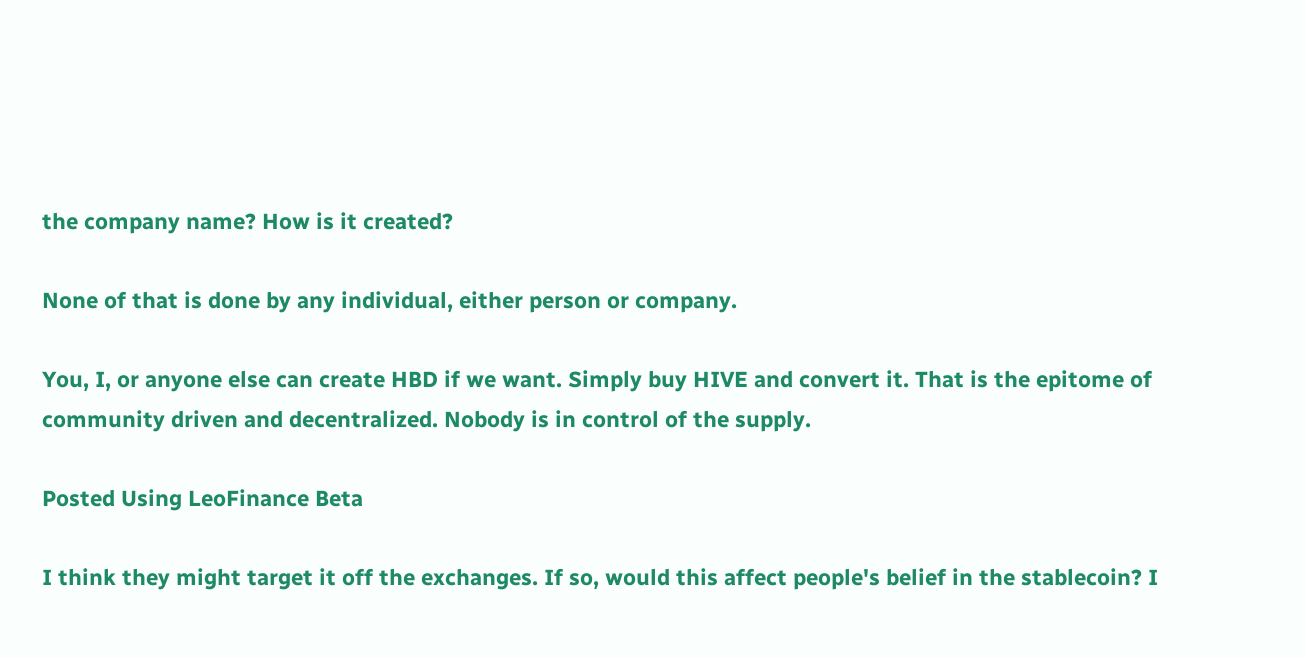the company name? How is it created?

None of that is done by any individual, either person or company.

You, I, or anyone else can create HBD if we want. Simply buy HIVE and convert it. That is the epitome of community driven and decentralized. Nobody is in control of the supply.

Posted Using LeoFinance Beta

I think they might target it off the exchanges. If so, would this affect people's belief in the stablecoin? I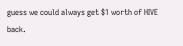guess we could always get $1 worth of HIVE back.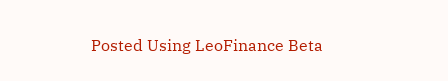Posted Using LeoFinance Beta